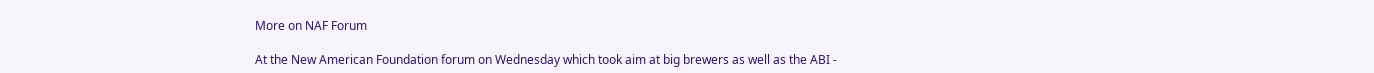More on NAF Forum

At the New American Foundation forum on Wednesday which took aim at big brewers as well as the ABI -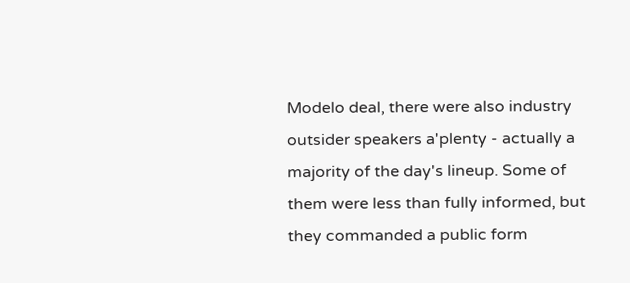Modelo deal, there were also industry outsider speakers a'plenty - actually a majority of the day's lineup. Some of them were less than fully informed, but they commanded a public form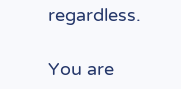regardless.

You are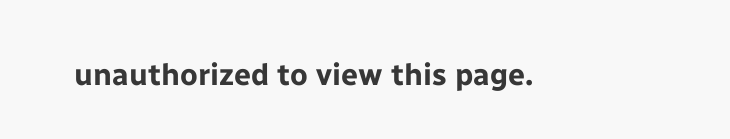unauthorized to view this page.